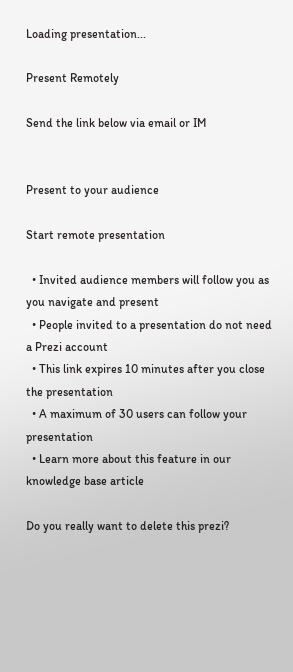Loading presentation...

Present Remotely

Send the link below via email or IM


Present to your audience

Start remote presentation

  • Invited audience members will follow you as you navigate and present
  • People invited to a presentation do not need a Prezi account
  • This link expires 10 minutes after you close the presentation
  • A maximum of 30 users can follow your presentation
  • Learn more about this feature in our knowledge base article

Do you really want to delete this prezi?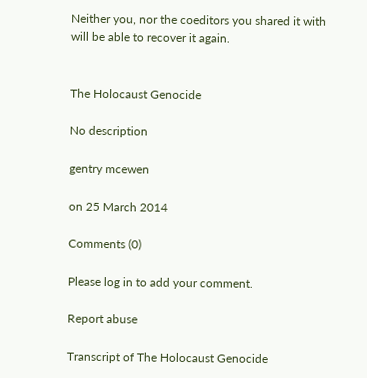Neither you, nor the coeditors you shared it with will be able to recover it again.


The Holocaust Genocide

No description

gentry mcewen

on 25 March 2014

Comments (0)

Please log in to add your comment.

Report abuse

Transcript of The Holocaust Genocide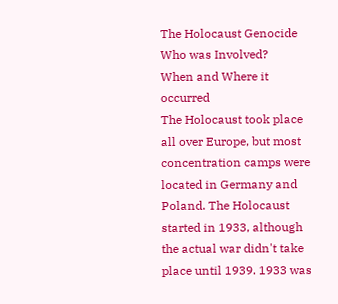The Holocaust Genocide
Who was Involved?
When and Where it occurred
The Holocaust took place all over Europe, but most concentration camps were located in Germany and Poland. The Holocaust started in 1933, although the actual war didn't take place until 1939. 1933 was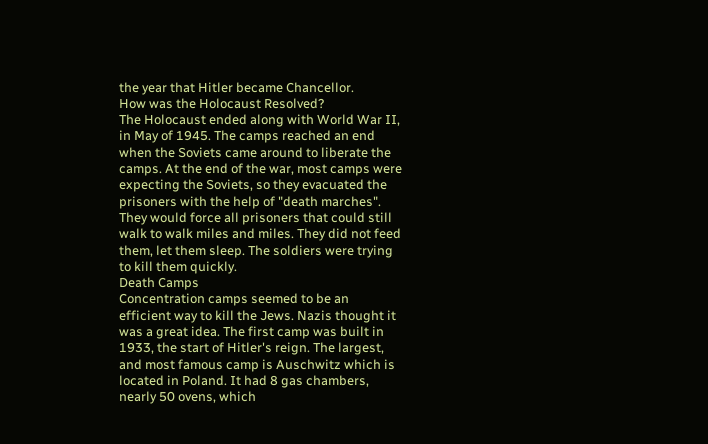the year that Hitler became Chancellor.
How was the Holocaust Resolved?
The Holocaust ended along with World War II, in May of 1945. The camps reached an end when the Soviets came around to liberate the camps. At the end of the war, most camps were expecting the Soviets, so they evacuated the prisoners with the help of "death marches". They would force all prisoners that could still walk to walk miles and miles. They did not feed them, let them sleep. The soldiers were trying to kill them quickly.
Death Camps
Concentration camps seemed to be an efficient way to kill the Jews. Nazis thought it was a great idea. The first camp was built in 1933, the start of Hitler's reign. The largest, and most famous camp is Auschwitz which is located in Poland. It had 8 gas chambers, nearly 50 ovens, which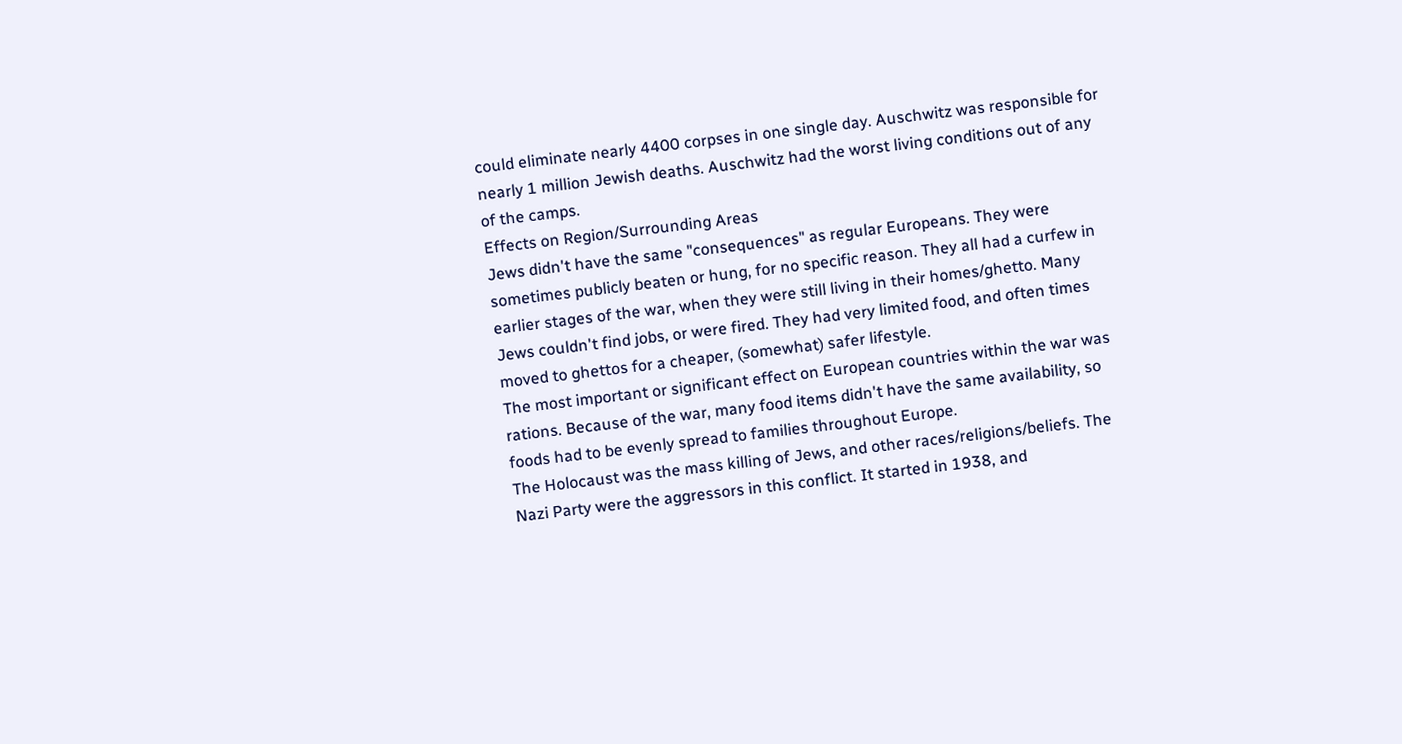could eliminate nearly 4400 corpses in one single day. Auschwitz was responsible for nearly 1 million Jewish deaths. Auschwitz had the worst living conditions out of any of the camps.
Effects on Region/Surrounding Areas
Jews didn't have the same "consequences" as regular Europeans. They were sometimes publicly beaten or hung, for no specific reason. They all had a curfew in earlier stages of the war, when they were still living in their homes/ghetto. Many Jews couldn't find jobs, or were fired. They had very limited food, and often times moved to ghettos for a cheaper, (somewhat) safer lifestyle.
The most important or significant effect on European countries within the war was rations. Because of the war, many food items didn't have the same availability, so foods had to be evenly spread to families throughout Europe.
The Holocaust was the mass killing of Jews, and other races/religions/beliefs. The Nazi Party were the aggressors in this conflict. It started in 1938, and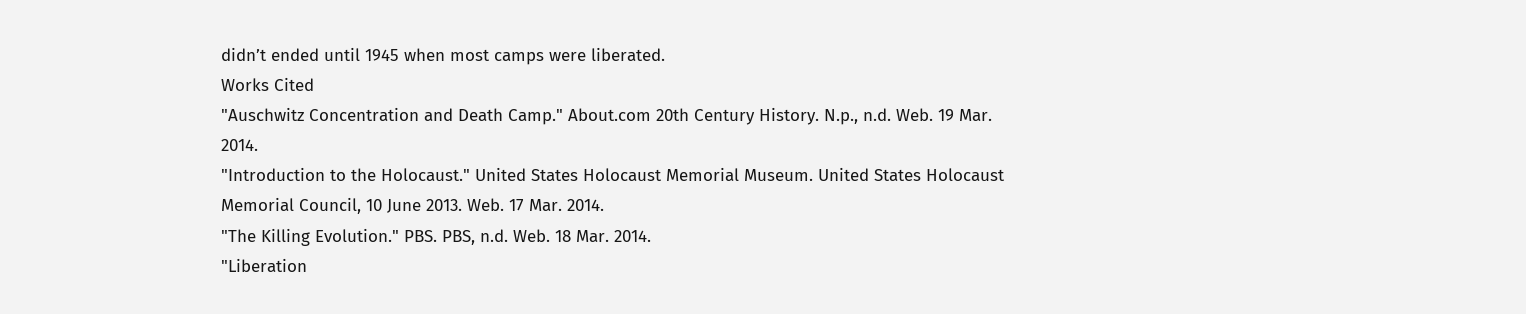didn’t ended until 1945 when most camps were liberated.
Works Cited
"Auschwitz Concentration and Death Camp." About.com 20th Century History. N.p., n.d. Web. 19 Mar. 2014.
"Introduction to the Holocaust." United States Holocaust Memorial Museum. United States Holocaust Memorial Council, 10 June 2013. Web. 17 Mar. 2014.
"The Killing Evolution." PBS. PBS, n.d. Web. 18 Mar. 2014.
"Liberation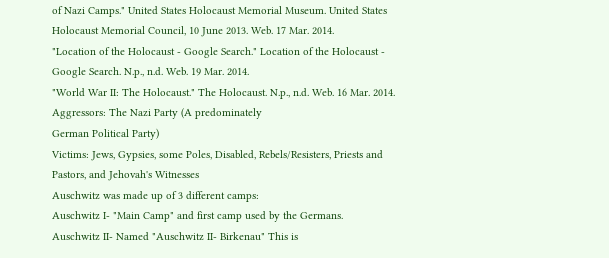of Nazi Camps." United States Holocaust Memorial Museum. United States Holocaust Memorial Council, 10 June 2013. Web. 17 Mar. 2014.
"Location of the Holocaust - Google Search." Location of the Holocaust - Google Search. N.p., n.d. Web. 19 Mar. 2014.
"World War II: The Holocaust." The Holocaust. N.p., n.d. Web. 16 Mar. 2014.
Aggressors: The Nazi Party (A predominately
German Political Party)
Victims: Jews, Gypsies, some Poles, Disabled, Rebels/Resisters, Priests and Pastors, and Jehovah's Witnesses
Auschwitz was made up of 3 different camps:
Auschwitz I- "Main Camp" and first camp used by the Germans.
Auschwitz II- Named "Auschwitz II- Birkenau" This is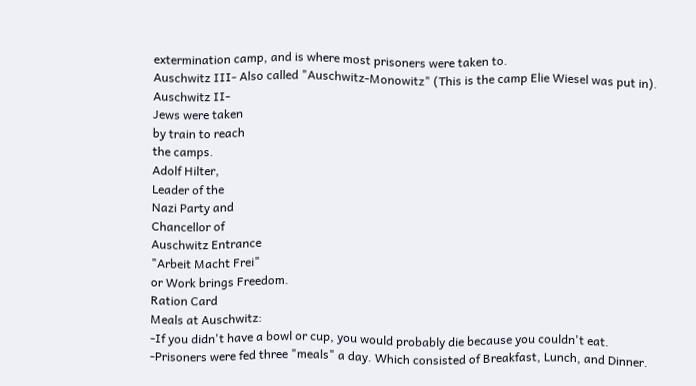extermination camp, and is where most prisoners were taken to.
Auschwitz III- Also called "Auschwitz-Monowitz" (This is the camp Elie Wiesel was put in).
Auschwitz II-
Jews were taken
by train to reach
the camps.
Adolf Hilter,
Leader of the
Nazi Party and
Chancellor of
Auschwitz Entrance
"Arbeit Macht Frei"
or Work brings Freedom.
Ration Card
Meals at Auschwitz:
-If you didn't have a bowl or cup, you would probably die because you couldn't eat.
-Prisoners were fed three "meals" a day. Which consisted of Breakfast, Lunch, and Dinner.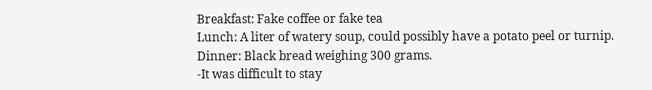Breakfast: Fake coffee or fake tea
Lunch: A liter of watery soup, could possibly have a potato peel or turnip.
Dinner: Black bread weighing 300 grams.
-It was difficult to stay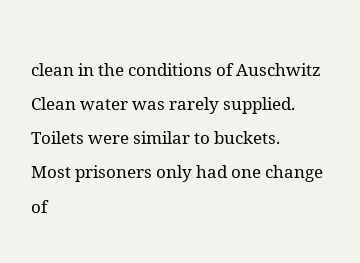clean in the conditions of Auschwitz
Clean water was rarely supplied.
Toilets were similar to buckets.
Most prisoners only had one change of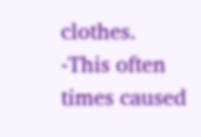clothes.
-This often times caused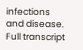infections and disease.
Full transcript